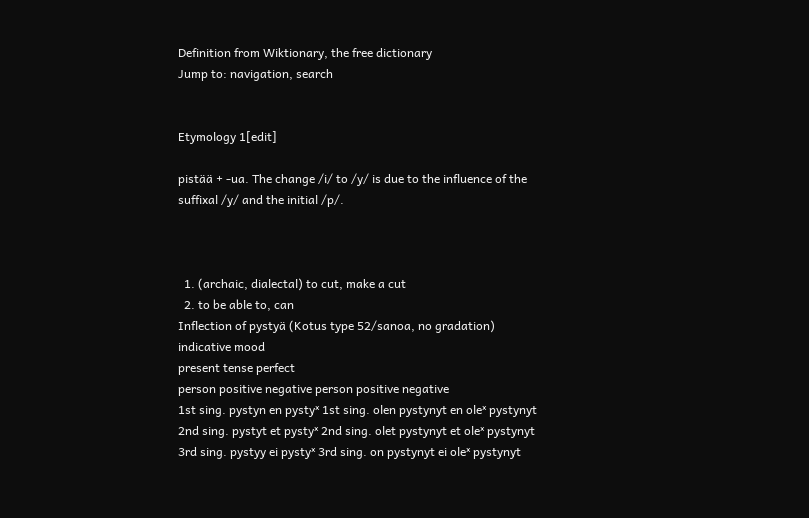Definition from Wiktionary, the free dictionary
Jump to: navigation, search


Etymology 1[edit]

pistää + -ua. The change /i/ to /y/ is due to the influence of the suffixal /y/ and the initial /p/.



  1. (archaic, dialectal) to cut, make a cut
  2. to be able to, can
Inflection of pystyä (Kotus type 52/sanoa, no gradation)
indicative mood
present tense perfect
person positive negative person positive negative
1st sing. pystyn en pystyˣ 1st sing. olen pystynyt en oleˣ pystynyt
2nd sing. pystyt et pystyˣ 2nd sing. olet pystynyt et oleˣ pystynyt
3rd sing. pystyy ei pystyˣ 3rd sing. on pystynyt ei oleˣ pystynyt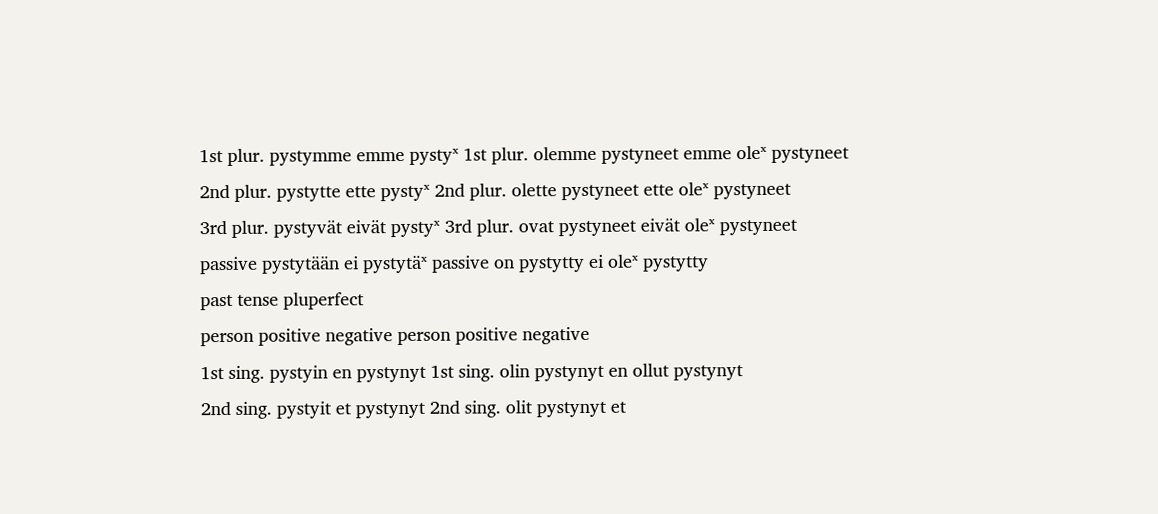1st plur. pystymme emme pystyˣ 1st plur. olemme pystyneet emme oleˣ pystyneet
2nd plur. pystytte ette pystyˣ 2nd plur. olette pystyneet ette oleˣ pystyneet
3rd plur. pystyvät eivät pystyˣ 3rd plur. ovat pystyneet eivät oleˣ pystyneet
passive pystytään ei pystytäˣ passive on pystytty ei oleˣ pystytty
past tense pluperfect
person positive negative person positive negative
1st sing. pystyin en pystynyt 1st sing. olin pystynyt en ollut pystynyt
2nd sing. pystyit et pystynyt 2nd sing. olit pystynyt et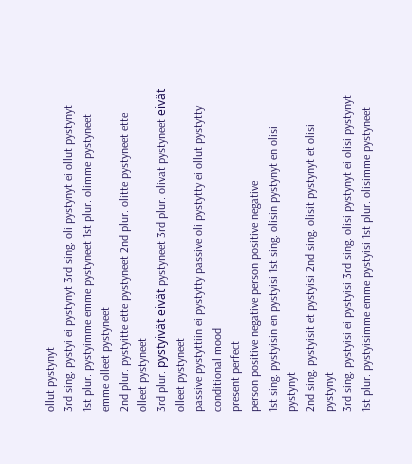ollut pystynyt
3rd sing. pystyi ei pystynyt 3rd sing. oli pystynyt ei ollut pystynyt
1st plur. pystyimme emme pystyneet 1st plur. olimme pystyneet emme olleet pystyneet
2nd plur. pystyitte ette pystyneet 2nd plur. olitte pystyneet ette olleet pystyneet
3rd plur. pystyivät eivät pystyneet 3rd plur. olivat pystyneet eivät olleet pystyneet
passive pystyttiin ei pystytty passive oli pystytty ei ollut pystytty
conditional mood
present perfect
person positive negative person positive negative
1st sing. pystyisin en pystyisi 1st sing. olisin pystynyt en olisi pystynyt
2nd sing. pystyisit et pystyisi 2nd sing. olisit pystynyt et olisi pystynyt
3rd sing. pystyisi ei pystyisi 3rd sing. olisi pystynyt ei olisi pystynyt
1st plur. pystyisimme emme pystyisi 1st plur. olisimme pystyneet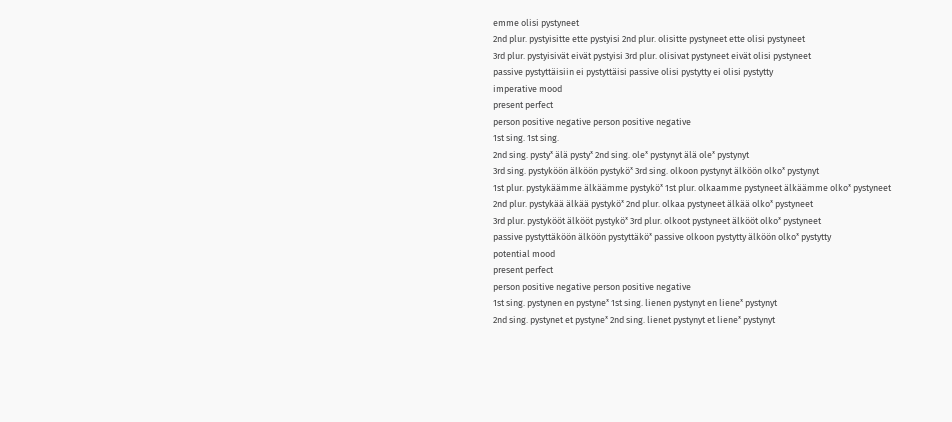emme olisi pystyneet
2nd plur. pystyisitte ette pystyisi 2nd plur. olisitte pystyneet ette olisi pystyneet
3rd plur. pystyisivät eivät pystyisi 3rd plur. olisivat pystyneet eivät olisi pystyneet
passive pystyttäisiin ei pystyttäisi passive olisi pystytty ei olisi pystytty
imperative mood
present perfect
person positive negative person positive negative
1st sing. 1st sing.
2nd sing. pystyˣ älä pystyˣ 2nd sing. oleˣ pystynyt älä oleˣ pystynyt
3rd sing. pystyköön älköön pystyköˣ 3rd sing. olkoon pystynyt älköön olkoˣ pystynyt
1st plur. pystykäämme älkäämme pystyköˣ 1st plur. olkaamme pystyneet älkäämme olkoˣ pystyneet
2nd plur. pystykää älkää pystyköˣ 2nd plur. olkaa pystyneet älkää olkoˣ pystyneet
3rd plur. pystykööt älkööt pystyköˣ 3rd plur. olkoot pystyneet älkööt olkoˣ pystyneet
passive pystyttäköön älköön pystyttäköˣ passive olkoon pystytty älköön olkoˣ pystytty
potential mood
present perfect
person positive negative person positive negative
1st sing. pystynen en pystyneˣ 1st sing. lienen pystynyt en lieneˣ pystynyt
2nd sing. pystynet et pystyneˣ 2nd sing. lienet pystynyt et lieneˣ pystynyt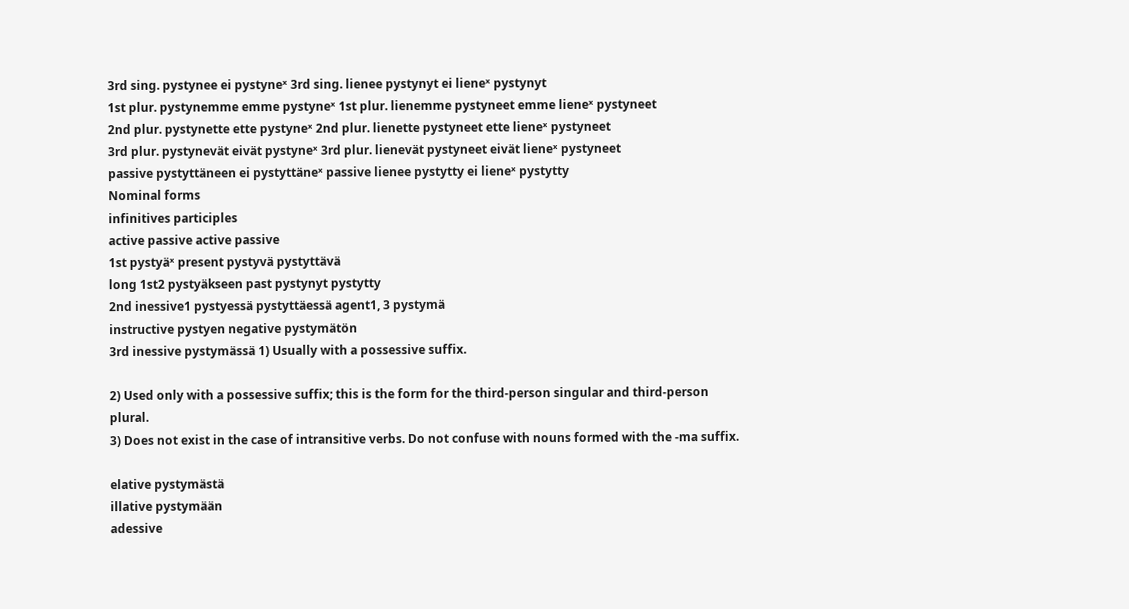3rd sing. pystynee ei pystyneˣ 3rd sing. lienee pystynyt ei lieneˣ pystynyt
1st plur. pystynemme emme pystyneˣ 1st plur. lienemme pystyneet emme lieneˣ pystyneet
2nd plur. pystynette ette pystyneˣ 2nd plur. lienette pystyneet ette lieneˣ pystyneet
3rd plur. pystynevät eivät pystyneˣ 3rd plur. lienevät pystyneet eivät lieneˣ pystyneet
passive pystyttäneen ei pystyttäneˣ passive lienee pystytty ei lieneˣ pystytty
Nominal forms
infinitives participles
active passive active passive
1st pystyäˣ present pystyvä pystyttävä
long 1st2 pystyäkseen past pystynyt pystytty
2nd inessive1 pystyessä pystyttäessä agent1, 3 pystymä
instructive pystyen negative pystymätön
3rd inessive pystymässä 1) Usually with a possessive suffix.

2) Used only with a possessive suffix; this is the form for the third-person singular and third-person plural.
3) Does not exist in the case of intransitive verbs. Do not confuse with nouns formed with the -ma suffix.

elative pystymästä
illative pystymään
adessive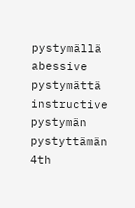pystymällä
abessive pystymättä
instructive pystymän pystyttämän
4th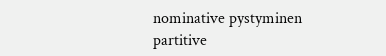nominative pystyminen
partitive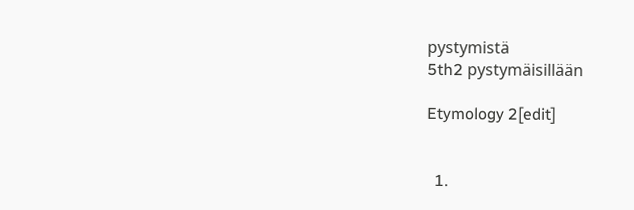pystymistä
5th2 pystymäisillään

Etymology 2[edit]


  1.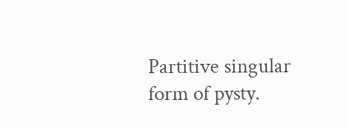Partitive singular form of pysty.